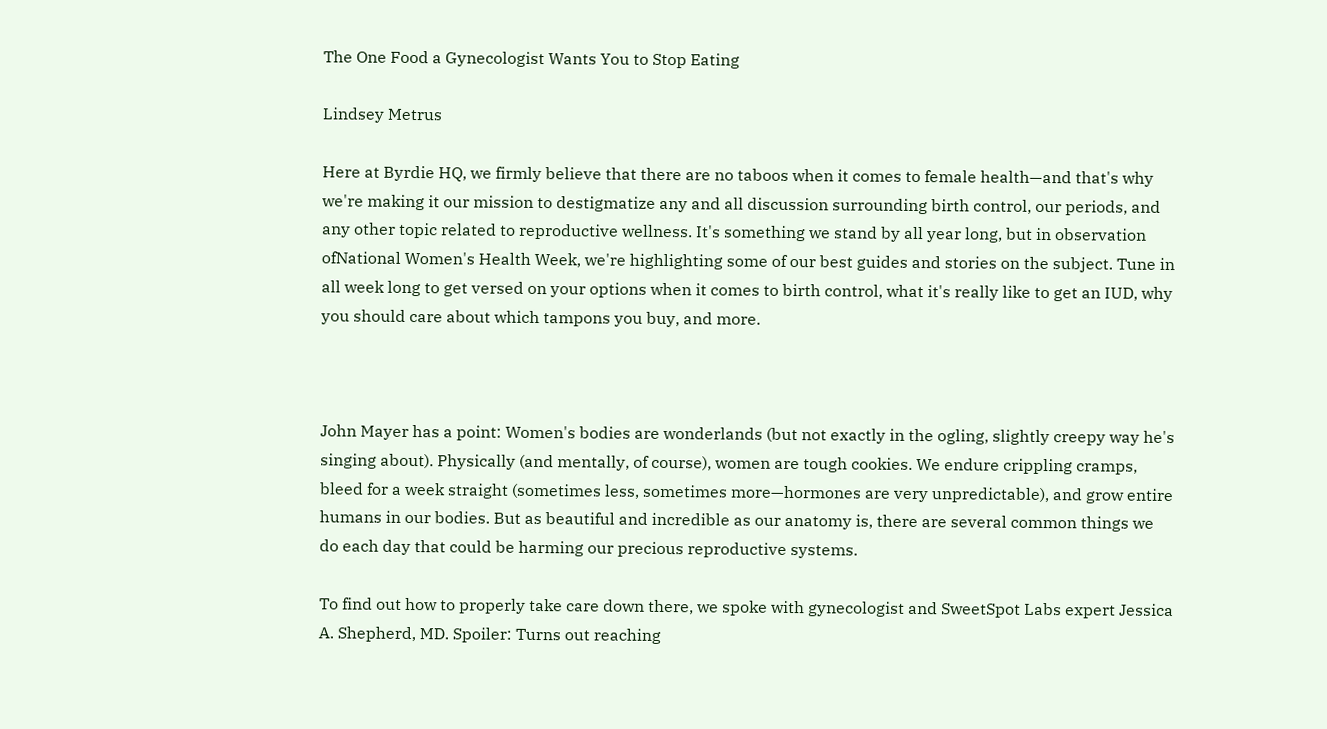The One Food a Gynecologist Wants You to Stop Eating

Lindsey Metrus

Here at Byrdie HQ, we firmly believe that there are no taboos when it comes to female health—and that's why we're making it our mission to destigmatize any and all discussion surrounding birth control, our periods, and any other topic related to reproductive wellness. It's something we stand by all year long, but in observation ofNational Women's Health Week, we're highlighting some of our best guides and stories on the subject. Tune in all week long to get versed on your options when it comes to birth control, what it's really like to get an IUD, why you should care about which tampons you buy, and more.



John Mayer has a point: Women's bodies are wonderlands (but not exactly in the ogling, slightly creepy way he's singing about). Physically (and mentally, of course), women are tough cookies. We endure crippling cramps, bleed for a week straight (sometimes less, sometimes more—hormones are very unpredictable), and grow entire humans in our bodies. But as beautiful and incredible as our anatomy is, there are several common things we do each day that could be harming our precious reproductive systems.

To find out how to properly take care down there, we spoke with gynecologist and SweetSpot Labs expert Jessica A. Shepherd, MD. Spoiler: Turns out reaching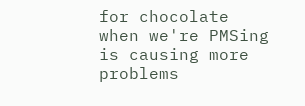for chocolate when we're PMSing is causing more problems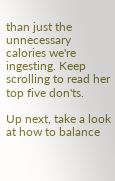than just the unnecessary calories we're ingesting. Keep scrolling to read her top five don'ts.

Up next, take a look at how to balance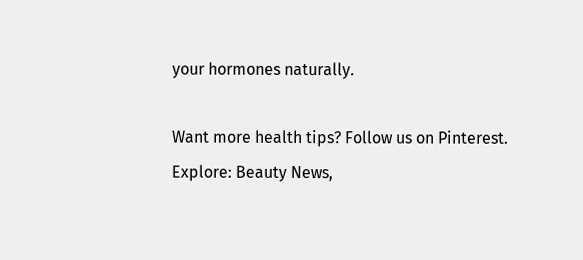your hormones naturally.

Want more health tips? Follow us on Pinterest.
Explore: Beauty News,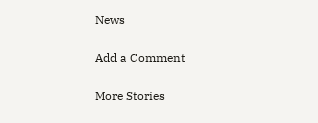News

Add a Comment

More Stories